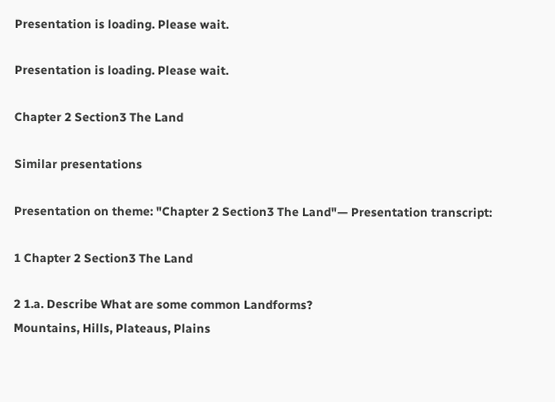Presentation is loading. Please wait.

Presentation is loading. Please wait.

Chapter 2 Section3 The Land

Similar presentations

Presentation on theme: "Chapter 2 Section3 The Land"— Presentation transcript:

1 Chapter 2 Section3 The Land

2 1.a. Describe What are some common Landforms?
Mountains, Hills, Plateaus, Plains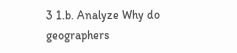3 1.b. Analyze Why do geographers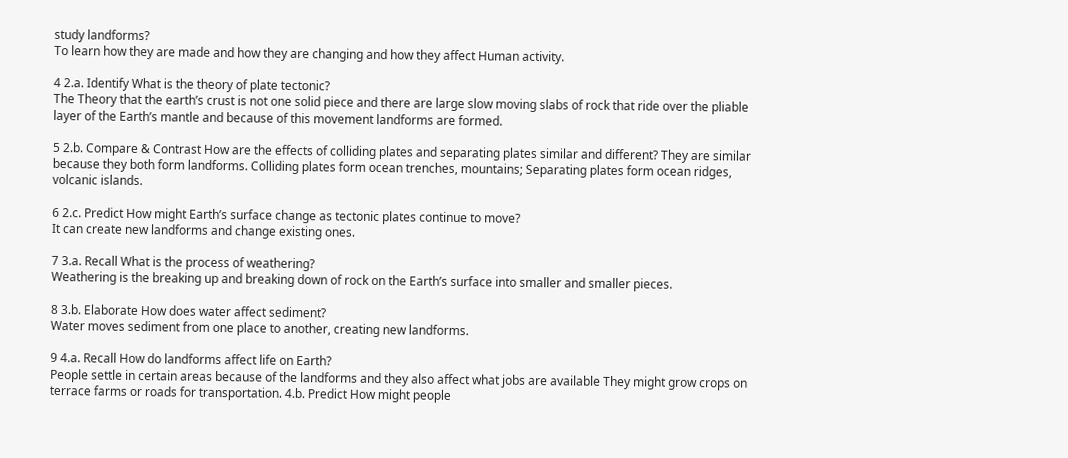study landforms?
To learn how they are made and how they are changing and how they affect Human activity.

4 2.a. Identify What is the theory of plate tectonic?
The Theory that the earth’s crust is not one solid piece and there are large slow moving slabs of rock that ride over the pliable layer of the Earth’s mantle and because of this movement landforms are formed.

5 2.b. Compare & Contrast How are the effects of colliding plates and separating plates similar and different? They are similar because they both form landforms. Colliding plates form ocean trenches, mountains; Separating plates form ocean ridges, volcanic islands.

6 2.c. Predict How might Earth’s surface change as tectonic plates continue to move?
It can create new landforms and change existing ones.

7 3.a. Recall What is the process of weathering?
Weathering is the breaking up and breaking down of rock on the Earth’s surface into smaller and smaller pieces.

8 3.b. Elaborate How does water affect sediment?
Water moves sediment from one place to another, creating new landforms.

9 4.a. Recall How do landforms affect life on Earth?
People settle in certain areas because of the landforms and they also affect what jobs are available They might grow crops on terrace farms or roads for transportation. 4.b. Predict How might people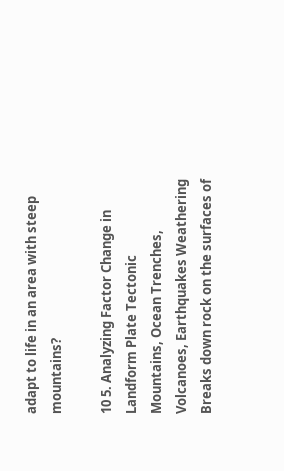adapt to life in an area with steep mountains?

10 5. Analyzing Factor Change in Landform Plate Tectonic
Mountains, Ocean Trenches, Volcanoes, Earthquakes Weathering Breaks down rock on the surfaces of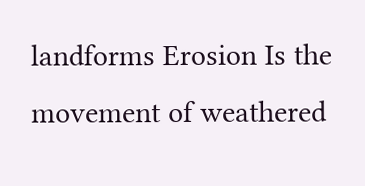landforms Erosion Is the movement of weathered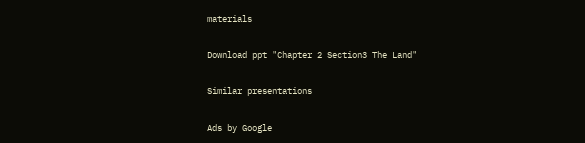materials

Download ppt "Chapter 2 Section3 The Land"

Similar presentations

Ads by Google